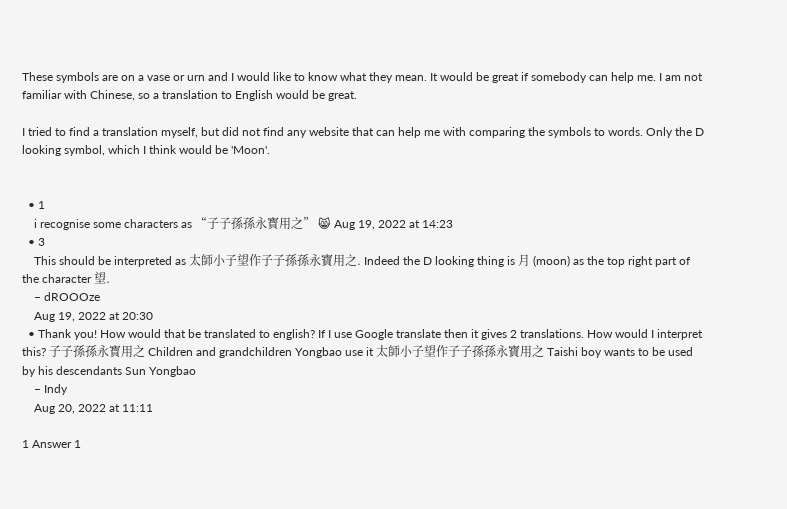These symbols are on a vase or urn and I would like to know what they mean. It would be great if somebody can help me. I am not familiar with Chinese, so a translation to English would be great.

I tried to find a translation myself, but did not find any website that can help me with comparing the symbols to words. Only the D looking symbol, which I think would be 'Moon'.


  • 1
    i recognise some characters as “子子孫孫永寳用之” 😸 Aug 19, 2022 at 14:23
  • 3
    This should be interpreted as 太師小子望作子子孫孫永寶用之. Indeed the D looking thing is 月 (moon) as the top right part of the character 望.
    – dROOOze
    Aug 19, 2022 at 20:30
  • Thank you! How would that be translated to english? If I use Google translate then it gives 2 translations. How would I interpret this? 子子孫孫永寳用之 Children and grandchildren Yongbao use it 太師小子望作子子孫孫永寶用之 Taishi boy wants to be used by his descendants Sun Yongbao
    – Indy
    Aug 20, 2022 at 11:11

1 Answer 1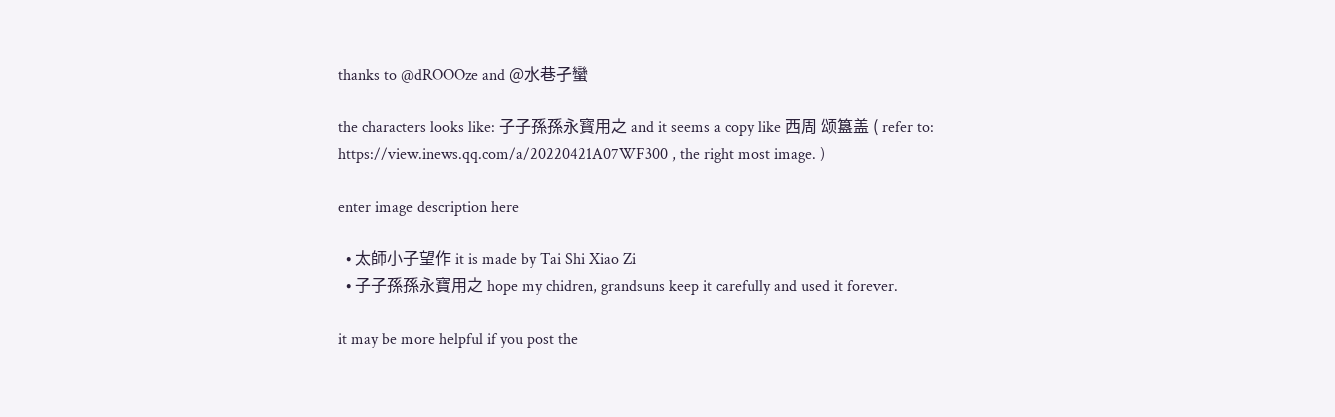thanks to @dROOOze and @水巷孑蠻

the characters looks like: 子子孫孫永寳用之 and it seems a copy like 西周 颂簋盖 ( refer to: https://view.inews.qq.com/a/20220421A07WF300 , the right most image. )

enter image description here

  • 太師小子望作 it is made by Tai Shi Xiao Zi
  • 子子孫孫永寶用之 hope my chidren, grandsuns keep it carefully and used it forever.

it may be more helpful if you post the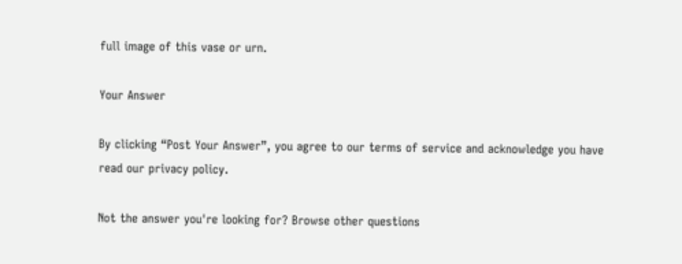full image of this vase or urn.

Your Answer

By clicking “Post Your Answer”, you agree to our terms of service and acknowledge you have read our privacy policy.

Not the answer you're looking for? Browse other questions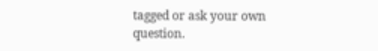tagged or ask your own question.